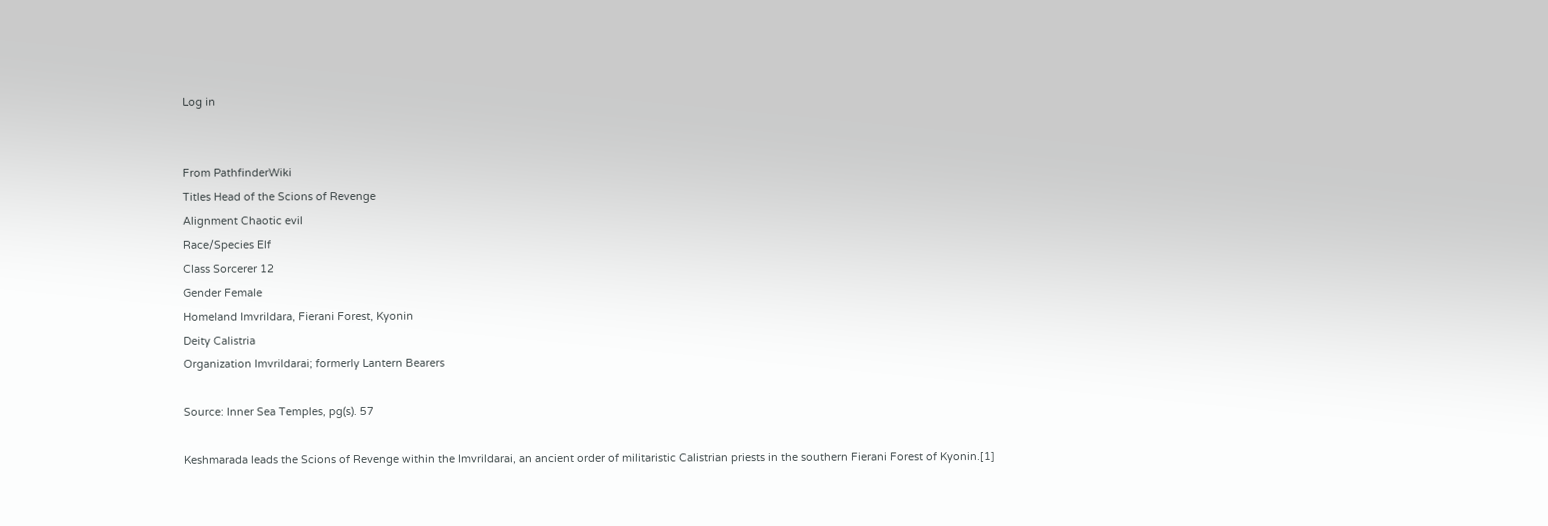Log in


From PathfinderWiki
Titles Head of the Scions of Revenge
Alignment Chaotic evil
Race/Species Elf
Class Sorcerer 12
Gender Female
Homeland Imvrildara, Fierani Forest, Kyonin
Deity Calistria
Organization Imvrildarai; formerly Lantern Bearers

Source: Inner Sea Temples, pg(s). 57

Keshmarada leads the Scions of Revenge within the Imvrildarai, an ancient order of militaristic Calistrian priests in the southern Fierani Forest of Kyonin.[1]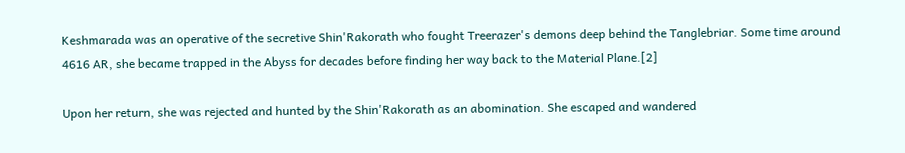Keshmarada was an operative of the secretive Shin'Rakorath who fought Treerazer's demons deep behind the Tanglebriar. Some time around 4616 AR, she became trapped in the Abyss for decades before finding her way back to the Material Plane.[2]

Upon her return, she was rejected and hunted by the Shin'Rakorath as an abomination. She escaped and wandered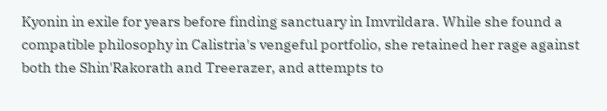Kyonin in exile for years before finding sanctuary in Imvrildara. While she found a compatible philosophy in Calistria's vengeful portfolio, she retained her rage against both the Shin'Rakorath and Treerazer, and attempts to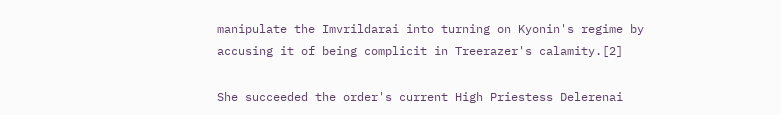manipulate the Imvrildarai into turning on Kyonin's regime by accusing it of being complicit in Treerazer's calamity.[2]

She succeeded the order's current High Priestess Delerenai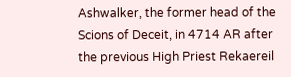Ashwalker, the former head of the Scions of Deceit, in 4714 AR after the previous High Priest Rekaereil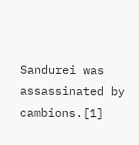Sandurei was assassinated by cambions.[1]